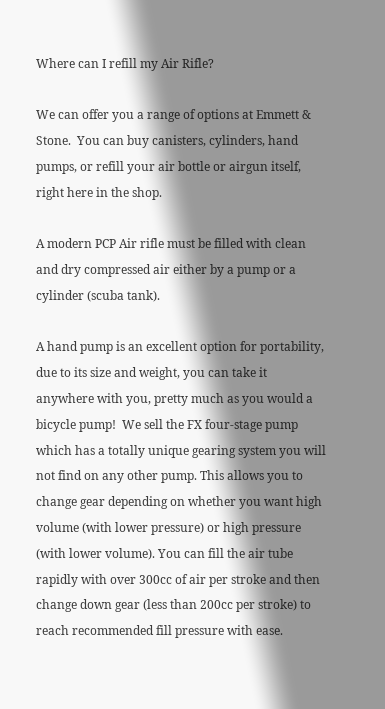Where can I refill my Air Rifle?

We can offer you a range of options at Emmett & Stone.  You can buy canisters, cylinders, hand pumps, or refill your air bottle or airgun itself, right here in the shop.

A modern PCP Air rifle must be filled with clean and dry compressed air either by a pump or a cylinder (scuba tank).

A hand pump is an excellent option for portability, due to its size and weight, you can take it anywhere with you, pretty much as you would a bicycle pump!  We sell the FX four-stage pump which has a totally unique gearing system you will not find on any other pump. This allows you to change gear depending on whether you want high volume (with lower pressure) or high pressure (with lower volume). You can fill the air tube rapidly with over 300cc of air per stroke and then change down gear (less than 200cc per stroke) to reach recommended fill pressure with ease.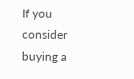If you consider buying a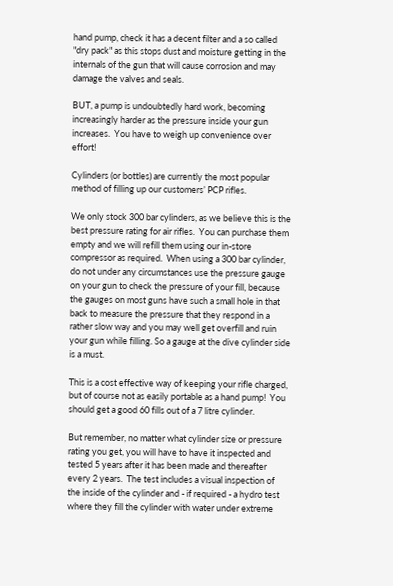hand pump, check it has a decent filter and a so called "dry pack" as this stops dust and moisture getting in the internals of the gun that will cause corrosion and may damage the valves and seals.

BUT, a pump is undoubtedly hard work, becoming increasingly harder as the pressure inside your gun increases.  You have to weigh up convenience over effort!

Cylinders (or bottles) are currently the most popular method of filling up our customers’ PCP rifles.

We only stock 300 bar cylinders, as we believe this is the best pressure rating for air rifles.  You can purchase them empty and we will refill them using our in-store compressor as required.  When using a 300 bar cylinder, do not under any circumstances use the pressure gauge on your gun to check the pressure of your fill, because the gauges on most guns have such a small hole in that back to measure the pressure that they respond in a rather slow way and you may well get overfill and ruin your gun while filling. So a gauge at the dive cylinder side is a must.

This is a cost effective way of keeping your rifle charged, but of course not as easily portable as a hand pump!  You should get a good 60 fills out of a 7 litre cylinder.

But remember, no matter what cylinder size or pressure rating you get, you will have to have it inspected and tested 5 years after it has been made and thereafter every 2 years.  The test includes a visual inspection of the inside of the cylinder and - if required - a hydro test where they fill the cylinder with water under extreme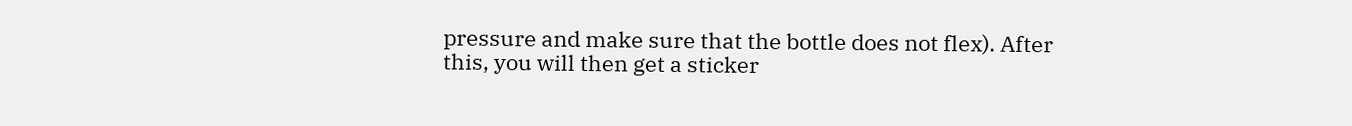pressure and make sure that the bottle does not flex). After this, you will then get a sticker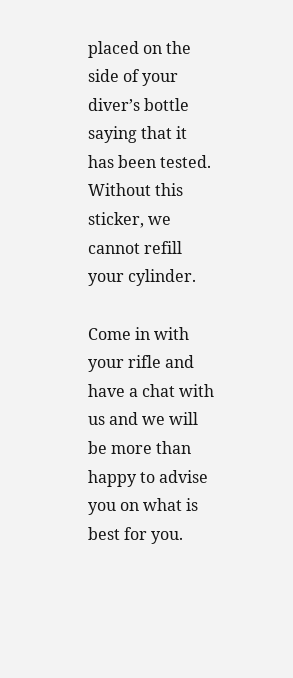placed on the side of your diver’s bottle saying that it has been tested.  Without this sticker, we cannot refill your cylinder.

Come in with your rifle and have a chat with us and we will be more than happy to advise you on what is best for you.